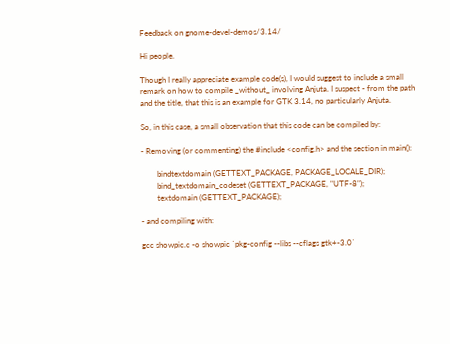Feedback on gnome-devel-demos/3.14/

Hi people.

Though I really appreciate example code(s), I would suggest to include a small
remark on how to compile _without_ involving Anjuta. I suspect - from the path
and the title, that this is an example for GTK 3.14, no particularly Anjuta.

So, in this case, a small observation that this code can be compiled by:

- Removing (or commenting) the #include <config.h> and the section in main():

        bindtextdomain (GETTEXT_PACKAGE, PACKAGE_LOCALE_DIR);
        bind_textdomain_codeset (GETTEXT_PACKAGE, "UTF-8");
        textdomain (GETTEXT_PACKAGE);

- and compiling with:

gcc showpic.c -o showpic `pkg-config --libs --cflags gtk+-3.0`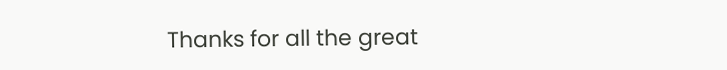Thanks for all the great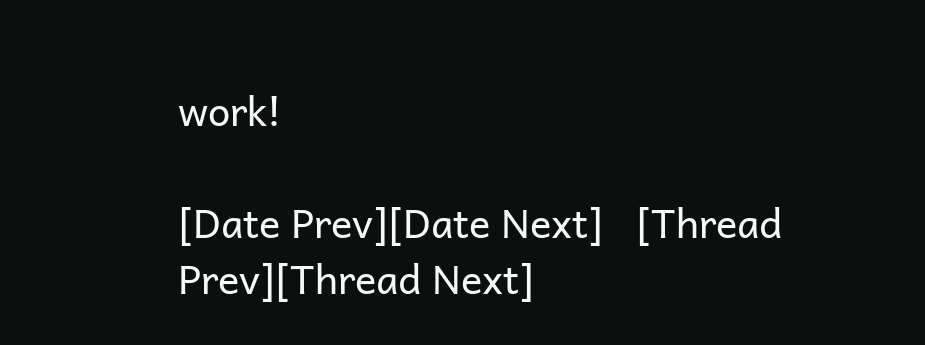work!

[Date Prev][Date Next]   [Thread Prev][Thread Next]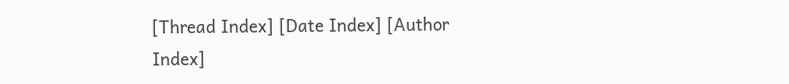[Thread Index] [Date Index] [Author Index]